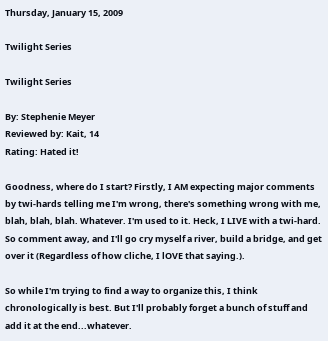Thursday, January 15, 2009

Twilight Series

Twilight Series

By: Stephenie Meyer
Reviewed by: Kait, 14
Rating: Hated it!

Goodness, where do I start? Firstly, I AM expecting major comments by twi-hards telling me I'm wrong, there's something wrong with me, blah, blah, blah. Whatever. I'm used to it. Heck, I LIVE with a twi-hard. So comment away, and I'll go cry myself a river, build a bridge, and get over it (Regardless of how cliche, I lOVE that saying.).

So while I'm trying to find a way to organize this, I think chronologically is best. But I'll probably forget a bunch of stuff and add it at the end...whatever.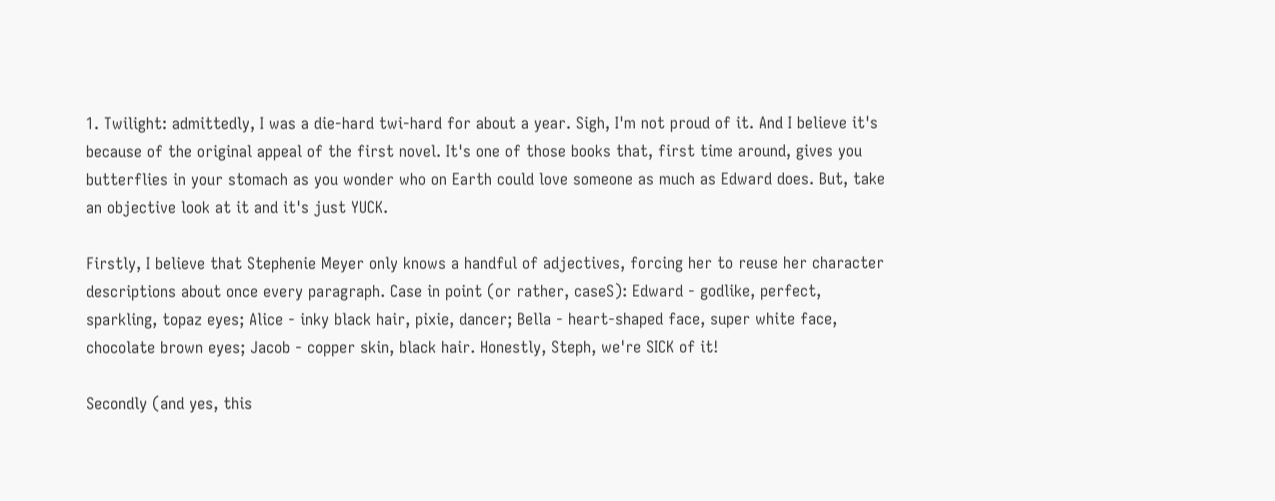1. Twilight: admittedly, I was a die-hard twi-hard for about a year. Sigh, I'm not proud of it. And I believe it's because of the original appeal of the first novel. It's one of those books that, first time around, gives you butterflies in your stomach as you wonder who on Earth could love someone as much as Edward does. But, take an objective look at it and it's just YUCK.

Firstly, I believe that Stephenie Meyer only knows a handful of adjectives, forcing her to reuse her character descriptions about once every paragraph. Case in point (or rather, caseS): Edward - godlike, perfect, sparkling, topaz eyes; Alice - inky black hair, pixie, dancer; Bella - heart-shaped face, super white face, chocolate brown eyes; Jacob - copper skin, black hair. Honestly, Steph, we're SICK of it!

Secondly (and yes, this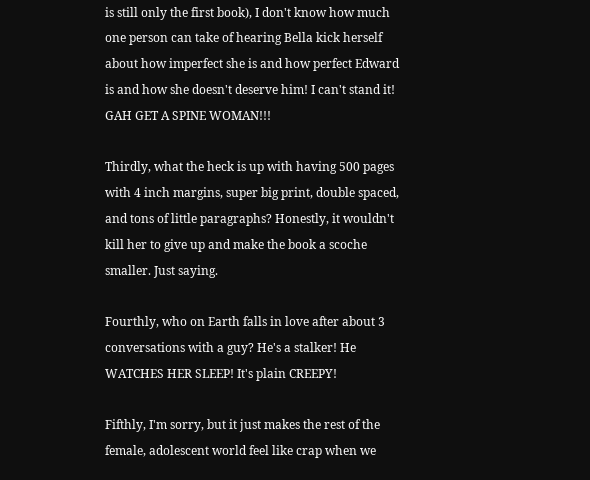is still only the first book), I don't know how much one person can take of hearing Bella kick herself about how imperfect she is and how perfect Edward is and how she doesn't deserve him! I can't stand it! GAH GET A SPINE WOMAN!!!

Thirdly, what the heck is up with having 500 pages with 4 inch margins, super big print, double spaced, and tons of little paragraphs? Honestly, it wouldn't kill her to give up and make the book a scoche smaller. Just saying.

Fourthly, who on Earth falls in love after about 3 conversations with a guy? He's a stalker! He WATCHES HER SLEEP! It's plain CREEPY!

Fifthly, I'm sorry, but it just makes the rest of the female, adolescent world feel like crap when we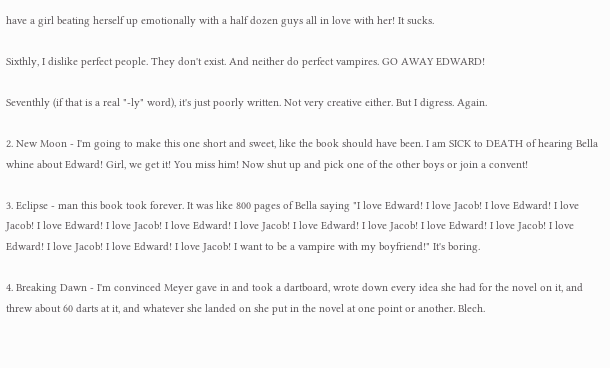have a girl beating herself up emotionally with a half dozen guys all in love with her! It sucks.

Sixthly, I dislike perfect people. They don't exist. And neither do perfect vampires. GO AWAY EDWARD!

Seventhly (if that is a real "-ly" word), it's just poorly written. Not very creative either. But I digress. Again.

2. New Moon - I'm going to make this one short and sweet, like the book should have been. I am SICK to DEATH of hearing Bella whine about Edward! Girl, we get it! You miss him! Now shut up and pick one of the other boys or join a convent!

3. Eclipse - man this book took forever. It was like 800 pages of Bella saying "I love Edward! I love Jacob! I love Edward! I love Jacob! I love Edward! I love Jacob! I love Edward! I love Jacob! I love Edward! I love Jacob! I love Edward! I love Jacob! I love Edward! I love Jacob! I love Edward! I love Jacob! I want to be a vampire with my boyfriend!" It's boring.

4. Breaking Dawn - I'm convinced Meyer gave in and took a dartboard, wrote down every idea she had for the novel on it, and threw about 60 darts at it, and whatever she landed on she put in the novel at one point or another. Blech.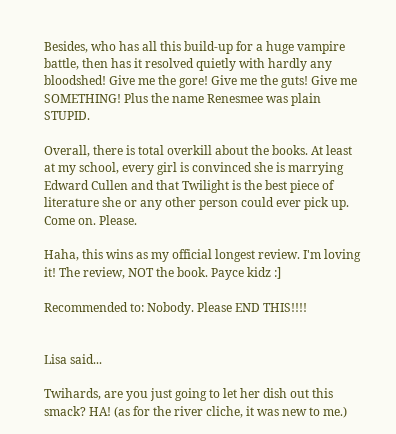Besides, who has all this build-up for a huge vampire battle, then has it resolved quietly with hardly any bloodshed! Give me the gore! Give me the guts! Give me SOMETHING! Plus the name Renesmee was plain STUPID.

Overall, there is total overkill about the books. At least at my school, every girl is convinced she is marrying Edward Cullen and that Twilight is the best piece of literature she or any other person could ever pick up. Come on. Please.

Haha, this wins as my official longest review. I'm loving it! The review, NOT the book. Payce kidz :]

Recommended to: Nobody. Please END THIS!!!!


Lisa said...

Twihards, are you just going to let her dish out this smack? HA! (as for the river cliche, it was new to me.)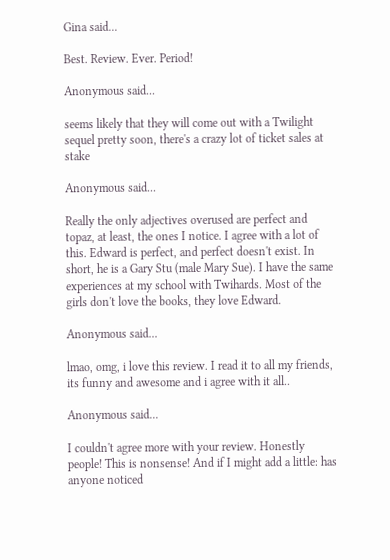Gina said...

Best. Review. Ever. Period!

Anonymous said...

seems likely that they will come out with a Twilight sequel pretty soon, there's a crazy lot of ticket sales at stake

Anonymous said...

Really the only adjectives overused are perfect and topaz, at least, the ones I notice. I agree with a lot of this. Edward is perfect, and perfect doesn't exist. In short, he is a Gary Stu (male Mary Sue). I have the same experiences at my school with Twihards. Most of the girls don't love the books, they love Edward.

Anonymous said...

lmao, omg, i love this review. I read it to all my friends, its funny and awesome and i agree with it all..

Anonymous said...

I couldn't agree more with your review. Honestly people! This is nonsense! And if I might add a little: has anyone noticed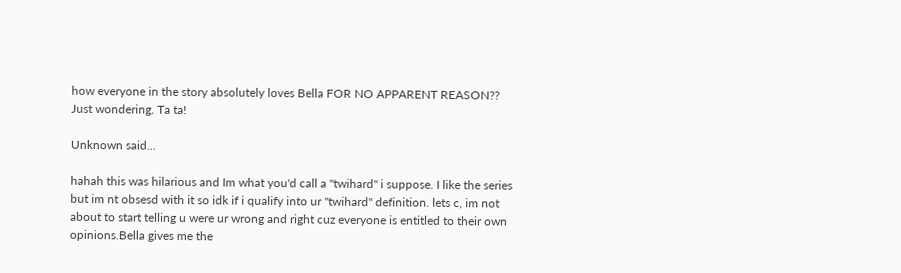how everyone in the story absolutely loves Bella FOR NO APPARENT REASON?? Just wondering. Ta ta!

Unknown said...

hahah this was hilarious and Im what you'd call a "twihard" i suppose. I like the series but im nt obsesd with it so idk if i qualify into ur "twihard" definition. lets c, im not about to start telling u were ur wrong and right cuz everyone is entitled to their own opinions.Bella gives me the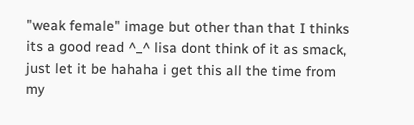"weak female" image but other than that I thinks its a good read ^_^ lisa dont think of it as smack, just let it be hahaha i get this all the time from my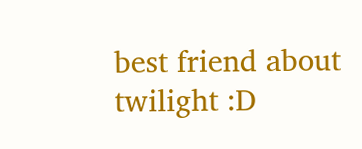best friend about twilight :D